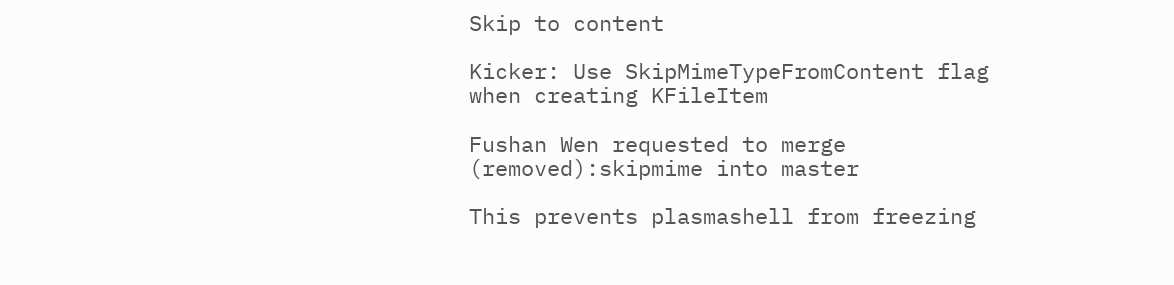Skip to content

Kicker: Use SkipMimeTypeFromContent flag when creating KFileItem

Fushan Wen requested to merge (removed):skipmime into master

This prevents plasmashell from freezing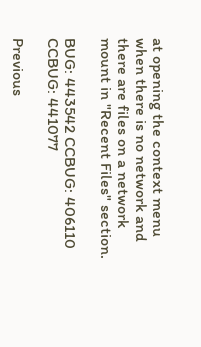at opening the context menu when there is no network and there are files on a network mount in "Recent Files" section.

BUG: 443542 CCBUG: 406110 CCBUG: 441077

Previous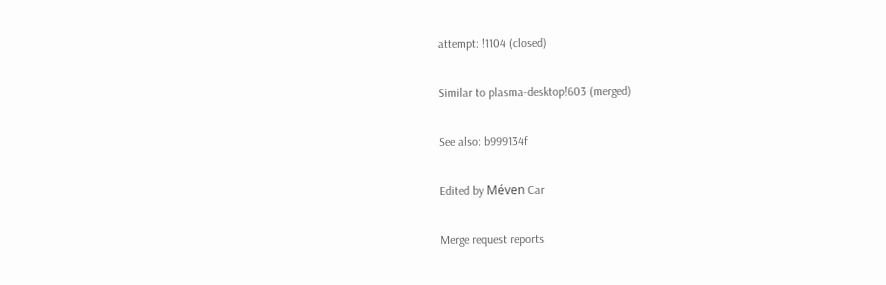attempt: !1104 (closed)

Similar to plasma-desktop!603 (merged)

See also: b999134f

Edited by Méven Car

Merge request reports